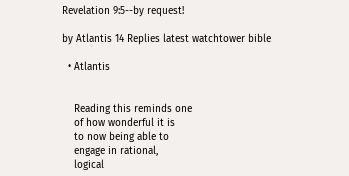Revelation 9:5--by request!

by Atlantis 14 Replies latest watchtower bible

  • Atlantis


    Reading this reminds one
    of how wonderful it is
    to now being able to
    engage in rational,
    logical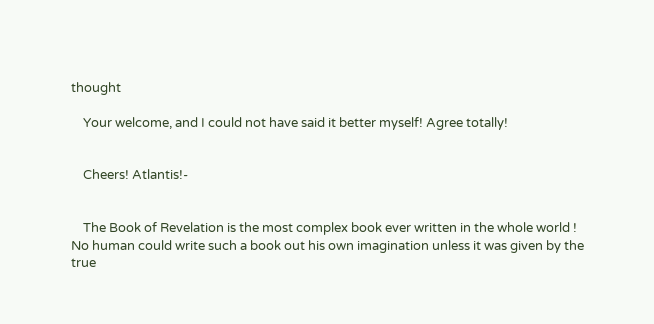thought

    Your welcome, and I could not have said it better myself! Agree totally!


    Cheers! Atlantis!-


    The Book of Revelation is the most complex book ever written in the whole world ! No human could write such a book out his own imagination unless it was given by the true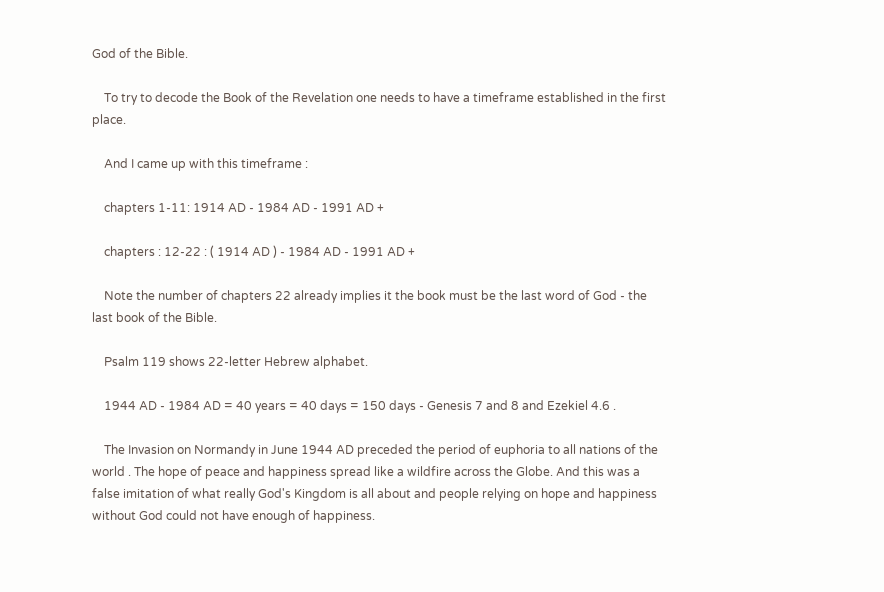God of the Bible.

    To try to decode the Book of the Revelation one needs to have a timeframe established in the first place.

    And I came up with this timeframe :

    chapters 1-11: 1914 AD - 1984 AD - 1991 AD +

    chapters : 12-22 : ( 1914 AD ) - 1984 AD - 1991 AD +

    Note the number of chapters 22 already implies it the book must be the last word of God - the last book of the Bible.

    Psalm 119 shows 22-letter Hebrew alphabet.

    1944 AD - 1984 AD = 40 years = 40 days = 150 days - Genesis 7 and 8 and Ezekiel 4.6 .

    The Invasion on Normandy in June 1944 AD preceded the period of euphoria to all nations of the world . The hope of peace and happiness spread like a wildfire across the Globe. And this was a false imitation of what really God's Kingdom is all about and people relying on hope and happiness without God could not have enough of happiness.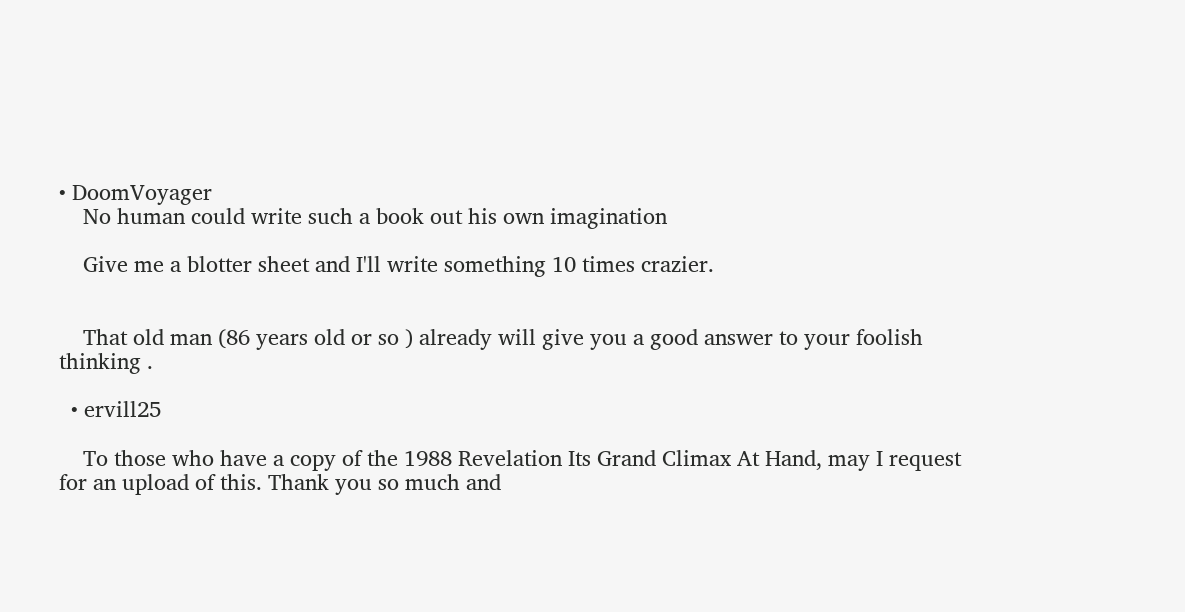• DoomVoyager
    No human could write such a book out his own imagination

    Give me a blotter sheet and I'll write something 10 times crazier.


    That old man (86 years old or so ) already will give you a good answer to your foolish thinking .

  • ervill25

    To those who have a copy of the 1988 Revelation Its Grand Climax At Hand, may I request for an upload of this. Thank you so much and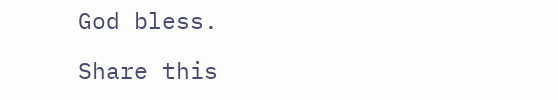God bless.

Share this